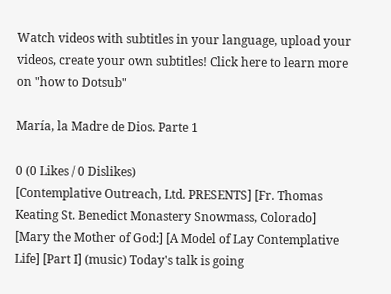Watch videos with subtitles in your language, upload your videos, create your own subtitles! Click here to learn more on "how to Dotsub"

María, la Madre de Dios. Parte 1

0 (0 Likes / 0 Dislikes)
[Contemplative Outreach, Ltd. PRESENTS] [Fr. Thomas Keating St. Benedict Monastery Snowmass, Colorado] [Mary the Mother of God:] [A Model of Lay Contemplative Life] [Part I] (music) Today's talk is going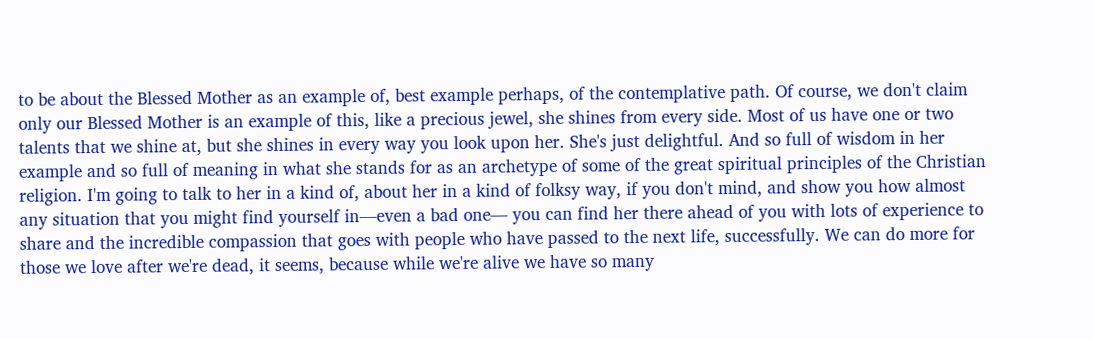to be about the Blessed Mother as an example of, best example perhaps, of the contemplative path. Of course, we don't claim only our Blessed Mother is an example of this, like a precious jewel, she shines from every side. Most of us have one or two talents that we shine at, but she shines in every way you look upon her. She's just delightful. And so full of wisdom in her example and so full of meaning in what she stands for as an archetype of some of the great spiritual principles of the Christian religion. I'm going to talk to her in a kind of, about her in a kind of folksy way, if you don't mind, and show you how almost any situation that you might find yourself in—even a bad one— you can find her there ahead of you with lots of experience to share and the incredible compassion that goes with people who have passed to the next life, successfully. We can do more for those we love after we're dead, it seems, because while we're alive we have so many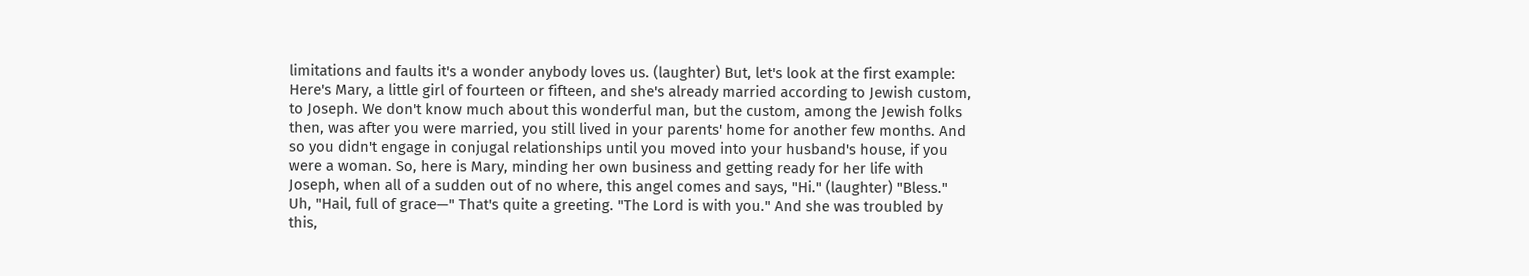limitations and faults it's a wonder anybody loves us. (laughter) But, let's look at the first example: Here's Mary, a little girl of fourteen or fifteen, and she's already married according to Jewish custom, to Joseph. We don't know much about this wonderful man, but the custom, among the Jewish folks then, was after you were married, you still lived in your parents' home for another few months. And so you didn't engage in conjugal relationships until you moved into your husband's house, if you were a woman. So, here is Mary, minding her own business and getting ready for her life with Joseph, when all of a sudden out of no where, this angel comes and says, "Hi." (laughter) "Bless." Uh, "Hail, full of grace—" That's quite a greeting. "The Lord is with you." And she was troubled by this,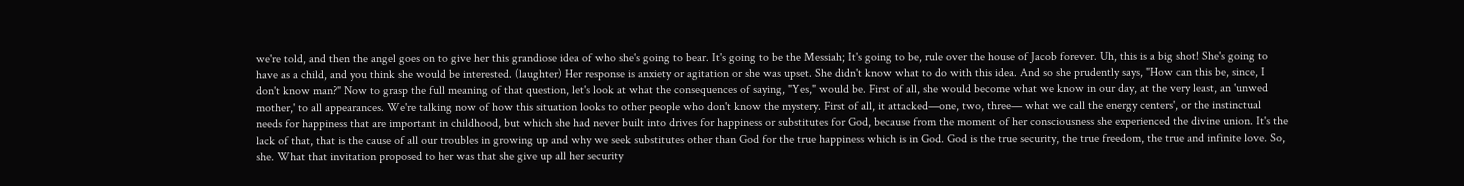we're told, and then the angel goes on to give her this grandiose idea of who she's going to bear. It's going to be the Messiah; It's going to be, rule over the house of Jacob forever. Uh, this is a big shot! She's going to have as a child, and you think she would be interested. (laughter) Her response is anxiety or agitation or she was upset. She didn't know what to do with this idea. And so she prudently says, "How can this be, since, I don't know man?" Now to grasp the full meaning of that question, let's look at what the consequences of saying, "Yes," would be. First of all, she would become what we know in our day, at the very least, an 'unwed mother,' to all appearances. We're talking now of how this situation looks to other people who don't know the mystery. First of all, it attacked—one, two, three— what we call the energy centers', or the instinctual needs for happiness that are important in childhood, but which she had never built into drives for happiness or substitutes for God, because from the moment of her consciousness she experienced the divine union. It's the lack of that, that is the cause of all our troubles in growing up and why we seek substitutes other than God for the true happiness which is in God. God is the true security, the true freedom, the true and infinite love. So, she. What that invitation proposed to her was that she give up all her security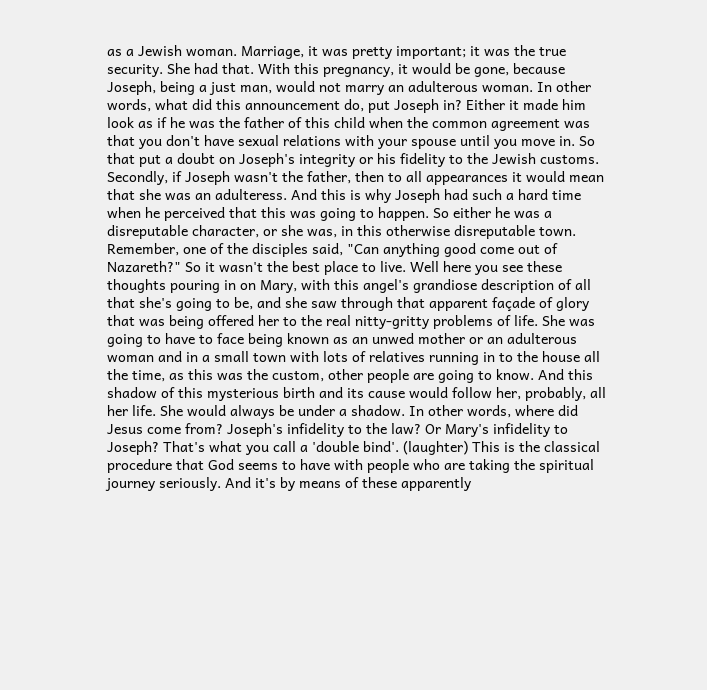as a Jewish woman. Marriage, it was pretty important; it was the true security. She had that. With this pregnancy, it would be gone, because Joseph, being a just man, would not marry an adulterous woman. In other words, what did this announcement do, put Joseph in? Either it made him look as if he was the father of this child when the common agreement was that you don't have sexual relations with your spouse until you move in. So that put a doubt on Joseph's integrity or his fidelity to the Jewish customs. Secondly, if Joseph wasn't the father, then to all appearances it would mean that she was an adulteress. And this is why Joseph had such a hard time when he perceived that this was going to happen. So either he was a disreputable character, or she was, in this otherwise disreputable town. Remember, one of the disciples said, "Can anything good come out of Nazareth?" So it wasn't the best place to live. Well here you see these thoughts pouring in on Mary, with this angel's grandiose description of all that she's going to be, and she saw through that apparent façade of glory that was being offered her to the real nitty-gritty problems of life. She was going to have to face being known as an unwed mother or an adulterous woman and in a small town with lots of relatives running in to the house all the time, as this was the custom, other people are going to know. And this shadow of this mysterious birth and its cause would follow her, probably, all her life. She would always be under a shadow. In other words, where did Jesus come from? Joseph's infidelity to the law? Or Mary's infidelity to Joseph? That's what you call a 'double bind'. (laughter) This is the classical procedure that God seems to have with people who are taking the spiritual journey seriously. And it's by means of these apparently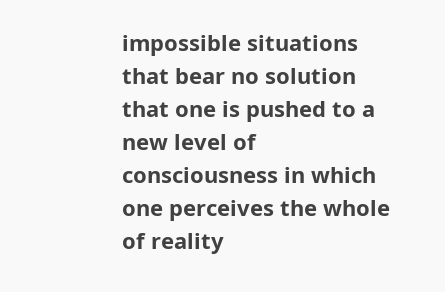impossible situations that bear no solution that one is pushed to a new level of consciousness in which one perceives the whole of reality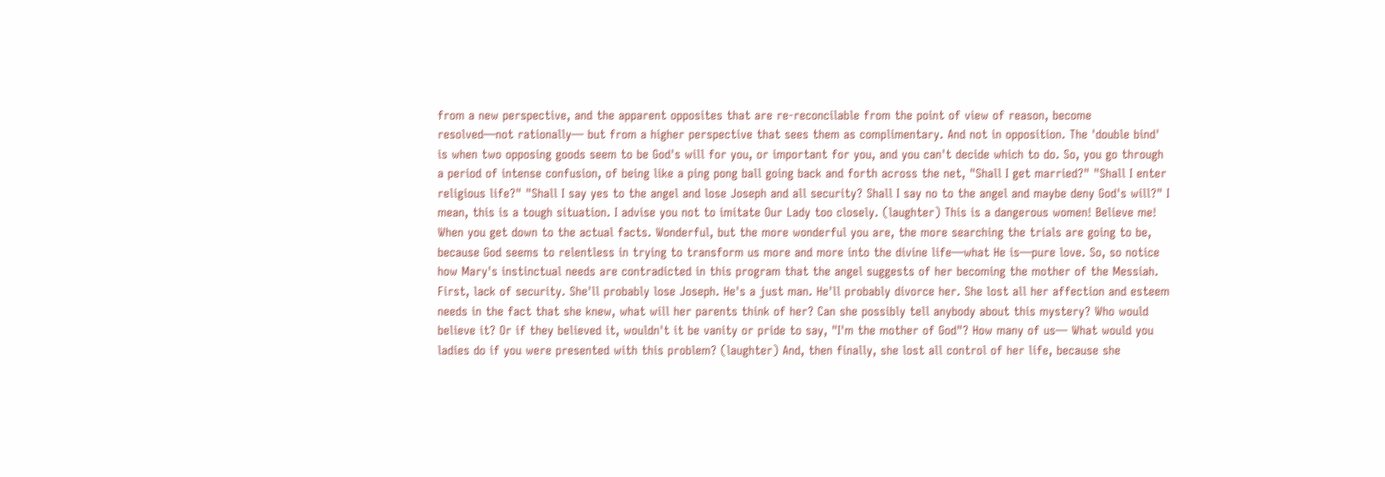from a new perspective, and the apparent opposites that are re-reconcilable from the point of view of reason, become resolved—not rationally— but from a higher perspective that sees them as complimentary. And not in opposition. The 'double bind' is when two opposing goods seem to be God's will for you, or important for you, and you can't decide which to do. So, you go through a period of intense confusion, of being like a ping pong ball going back and forth across the net, "Shall I get married?" "Shall I enter religious life?" "Shall I say yes to the angel and lose Joseph and all security? Shall I say no to the angel and maybe deny God's will?" I mean, this is a tough situation. I advise you not to imitate Our Lady too closely. (laughter) This is a dangerous women! Believe me! When you get down to the actual facts. Wonderful, but the more wonderful you are, the more searching the trials are going to be, because God seems to relentless in trying to transform us more and more into the divine life—what He is—pure love. So, so notice how Mary's instinctual needs are contradicted in this program that the angel suggests of her becoming the mother of the Messiah. First, lack of security. She'll probably lose Joseph. He's a just man. He'll probably divorce her. She lost all her affection and esteem needs in the fact that she knew, what will her parents think of her? Can she possibly tell anybody about this mystery? Who would believe it? Or if they believed it, wouldn't it be vanity or pride to say, "I'm the mother of God"? How many of us— What would you ladies do if you were presented with this problem? (laughter) And, then finally, she lost all control of her life, because she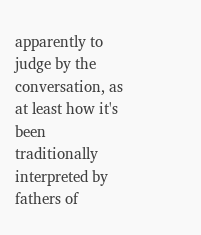apparently to judge by the conversation, as at least how it's been traditionally interpreted by fathers of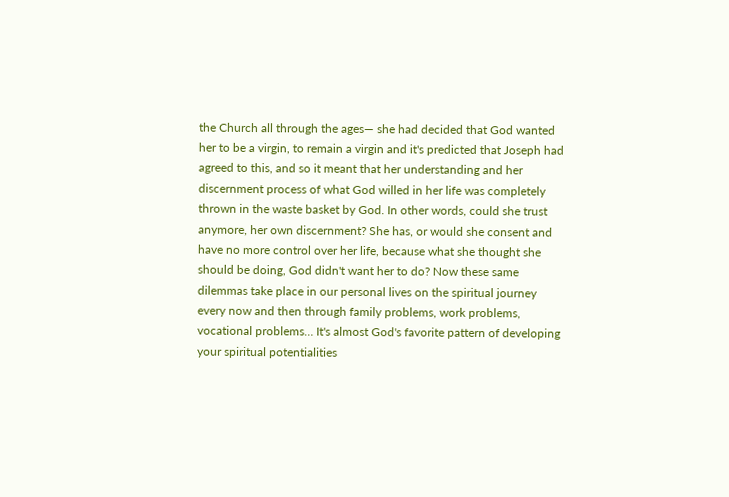the Church all through the ages— she had decided that God wanted her to be a virgin, to remain a virgin and it's predicted that Joseph had agreed to this, and so it meant that her understanding and her discernment process of what God willed in her life was completely thrown in the waste basket by God. In other words, could she trust anymore, her own discernment? She has, or would she consent and have no more control over her life, because what she thought she should be doing, God didn't want her to do? Now these same dilemmas take place in our personal lives on the spiritual journey every now and then through family problems, work problems, vocational problems… It's almost God's favorite pattern of developing your spiritual potentialities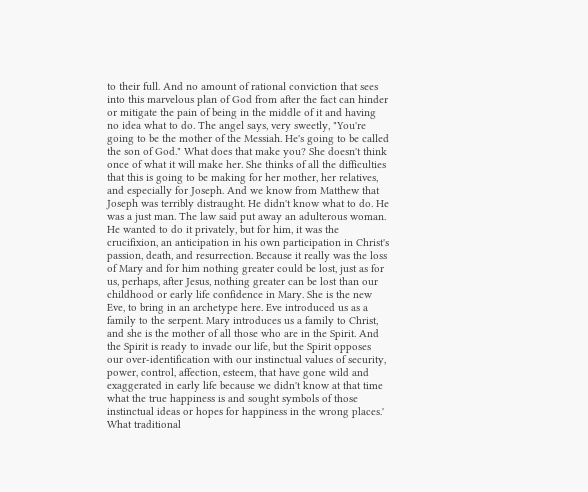to their full. And no amount of rational conviction that sees into this marvelous plan of God from after the fact can hinder or mitigate the pain of being in the middle of it and having no idea what to do. The angel says, very sweetly, "You're going to be the mother of the Messiah. He's going to be called the son of God." What does that make you? She doesn't think once of what it will make her. She thinks of all the difficulties that this is going to be making for her mother, her relatives, and especially for Joseph. And we know from Matthew that Joseph was terribly distraught. He didn't know what to do. He was a just man. The law said put away an adulterous woman. He wanted to do it privately, but for him, it was the crucifixion, an anticipation in his own participation in Christ's passion, death, and resurrection. Because it really was the loss of Mary and for him nothing greater could be lost, just as for us, perhaps, after Jesus, nothing greater can be lost than our childhood or early life confidence in Mary. She is the new Eve, to bring in an archetype here. Eve introduced us as a family to the serpent. Mary introduces us a family to Christ, and she is the mother of all those who are in the Spirit. And the Spirit is ready to invade our life, but the Spirit opposes our over-identification with our instinctual values of security, power, control, affection, esteem, that have gone wild and exaggerated in early life because we didn't know at that time what the true happiness is and sought symbols of those instinctual ideas or hopes for happiness in the wrong places.' What traditional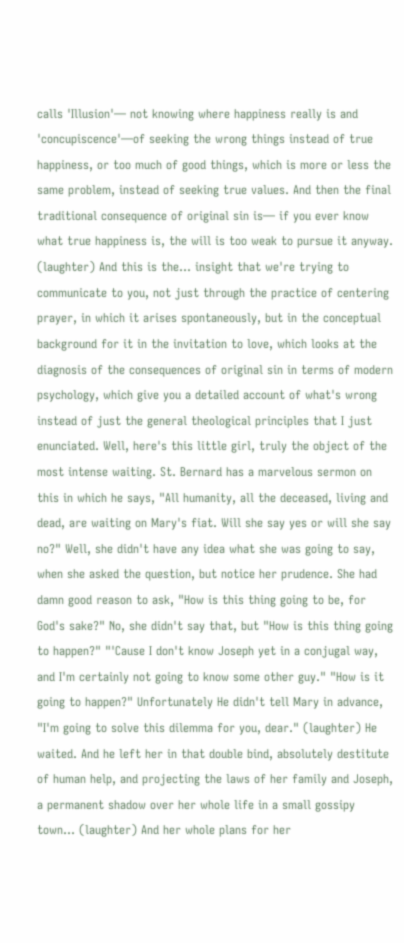calls 'Illusion'— not knowing where happiness really is and 'concupiscence'—of seeking the wrong things instead of true happiness, or too much of good things, which is more or less the same problem, instead of seeking true values. And then the final traditional consequence of original sin is— if you ever know what true happiness is, the will is too weak to pursue it anyway. (laughter) And this is the... insight that we're trying to communicate to you, not just through the practice of centering prayer, in which it arises spontaneously, but in the conceptual background for it in the invitation to love, which looks at the diagnosis of the consequences of original sin in terms of modern psychology, which give you a detailed account of what's wrong instead of just the general theological principles that I just enunciated. Well, here's this little girl, truly the object of the most intense waiting. St. Bernard has a marvelous sermon on this in which he says, "All humanity, all the deceased, living and dead, are waiting on Mary's fiat. Will she say yes or will she say no?" Well, she didn't have any idea what she was going to say, when she asked the question, but notice her prudence. She had damn good reason to ask, "How is this thing going to be, for God's sake?" No, she didn't say that, but "How is this thing going to happen?" "'Cause I don't know Joseph yet in a conjugal way, and I'm certainly not going to know some other guy." "How is it going to happen?" Unfortunately He didn't tell Mary in advance, "I'm going to solve this dilemma for you, dear." (laughter) He waited. And he left her in that double bind, absolutely destitute of human help, and projecting the laws of her family and Joseph, a permanent shadow over her whole life in a small gossipy town... (laughter) And her whole plans for her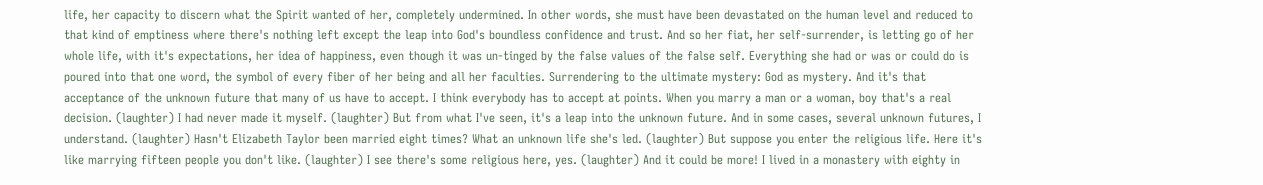life, her capacity to discern what the Spirit wanted of her, completely undermined. In other words, she must have been devastated on the human level and reduced to that kind of emptiness where there's nothing left except the leap into God's boundless confidence and trust. And so her fiat, her self-surrender, is letting go of her whole life, with it's expectations, her idea of happiness, even though it was un-tinged by the false values of the false self. Everything she had or was or could do is poured into that one word, the symbol of every fiber of her being and all her faculties. Surrendering to the ultimate mystery: God as mystery. And it's that acceptance of the unknown future that many of us have to accept. I think everybody has to accept at points. When you marry a man or a woman, boy that's a real decision. (laughter) I had never made it myself. (laughter) But from what I've seen, it's a leap into the unknown future. And in some cases, several unknown futures, I understand. (laughter) Hasn't Elizabeth Taylor been married eight times? What an unknown life she's led. (laughter) But suppose you enter the religious life. Here it's like marrying fifteen people you don't like. (laughter) I see there's some religious here, yes. (laughter) And it could be more! I lived in a monastery with eighty in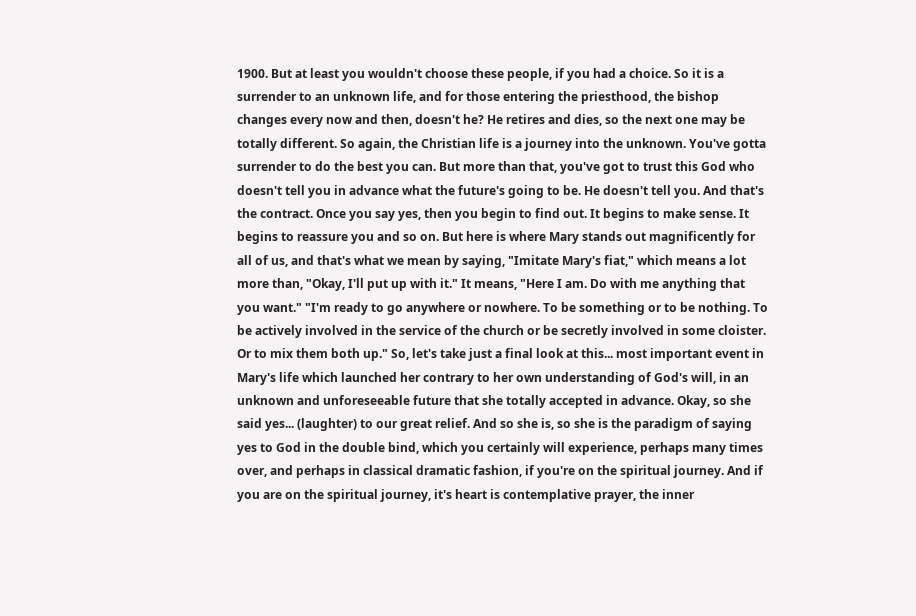1900. But at least you wouldn't choose these people, if you had a choice. So it is a surrender to an unknown life, and for those entering the priesthood, the bishop changes every now and then, doesn't he? He retires and dies, so the next one may be totally different. So again, the Christian life is a journey into the unknown. You've gotta surrender to do the best you can. But more than that, you've got to trust this God who doesn't tell you in advance what the future's going to be. He doesn't tell you. And that's the contract. Once you say yes, then you begin to find out. It begins to make sense. It begins to reassure you and so on. But here is where Mary stands out magnificently for all of us, and that's what we mean by saying, "Imitate Mary's fiat," which means a lot more than, "Okay, I'll put up with it." It means, "Here I am. Do with me anything that you want." "I'm ready to go anywhere or nowhere. To be something or to be nothing. To be actively involved in the service of the church or be secretly involved in some cloister. Or to mix them both up." So, let's take just a final look at this... most important event in Mary's life which launched her contrary to her own understanding of God's will, in an unknown and unforeseeable future that she totally accepted in advance. Okay, so she said yes... (laughter) to our great relief. And so she is, so she is the paradigm of saying yes to God in the double bind, which you certainly will experience, perhaps many times over, and perhaps in classical dramatic fashion, if you're on the spiritual journey. And if you are on the spiritual journey, it's heart is contemplative prayer, the inner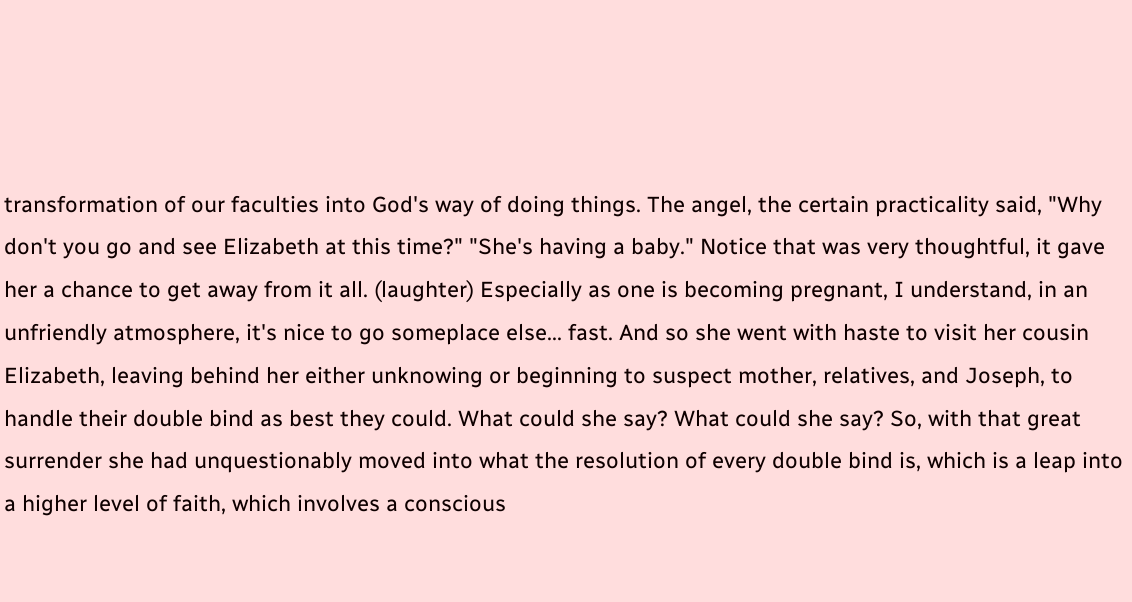transformation of our faculties into God's way of doing things. The angel, the certain practicality said, "Why don't you go and see Elizabeth at this time?" "She's having a baby." Notice that was very thoughtful, it gave her a chance to get away from it all. (laughter) Especially as one is becoming pregnant, I understand, in an unfriendly atmosphere, it's nice to go someplace else... fast. And so she went with haste to visit her cousin Elizabeth, leaving behind her either unknowing or beginning to suspect mother, relatives, and Joseph, to handle their double bind as best they could. What could she say? What could she say? So, with that great surrender she had unquestionably moved into what the resolution of every double bind is, which is a leap into a higher level of faith, which involves a conscious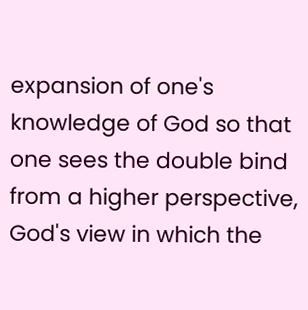expansion of one's knowledge of God so that one sees the double bind from a higher perspective, God's view in which the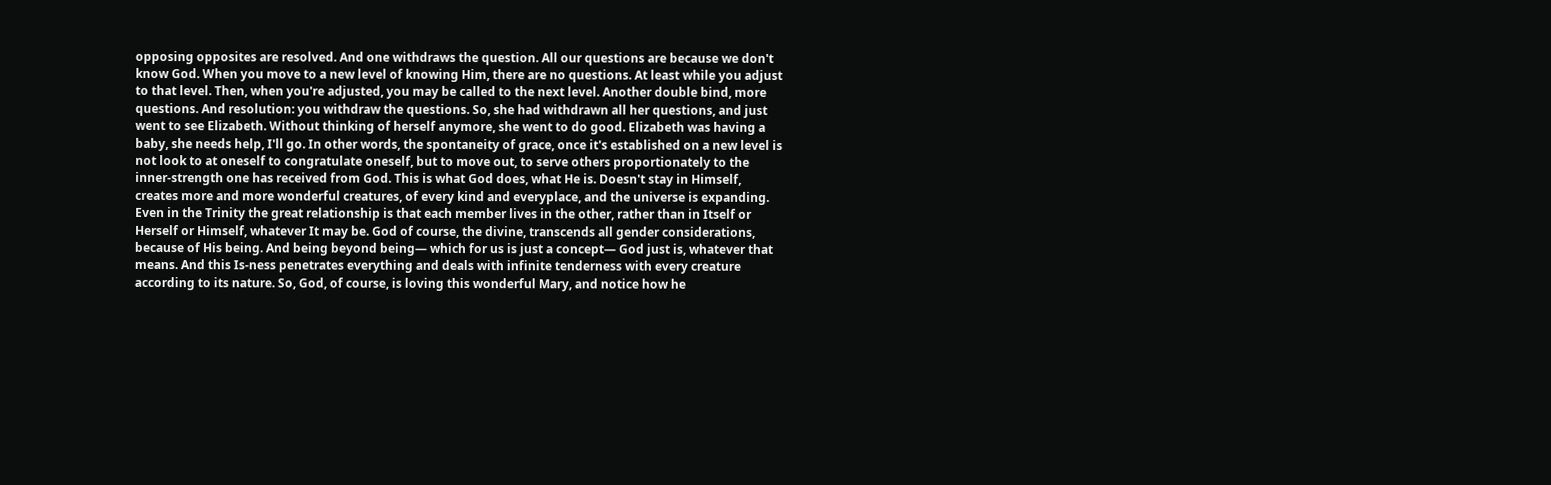opposing opposites are resolved. And one withdraws the question. All our questions are because we don't know God. When you move to a new level of knowing Him, there are no questions. At least while you adjust to that level. Then, when you're adjusted, you may be called to the next level. Another double bind, more questions. And resolution: you withdraw the questions. So, she had withdrawn all her questions, and just went to see Elizabeth. Without thinking of herself anymore, she went to do good. Elizabeth was having a baby, she needs help, I'll go. In other words, the spontaneity of grace, once it's established on a new level is not look to at oneself to congratulate oneself, but to move out, to serve others proportionately to the inner-strength one has received from God. This is what God does, what He is. Doesn't stay in Himself, creates more and more wonderful creatures, of every kind and everyplace, and the universe is expanding. Even in the Trinity the great relationship is that each member lives in the other, rather than in Itself or Herself or Himself, whatever It may be. God of course, the divine, transcends all gender considerations, because of His being. And being beyond being— which for us is just a concept— God just is, whatever that means. And this Is-ness penetrates everything and deals with infinite tenderness with every creature according to its nature. So, God, of course, is loving this wonderful Mary, and notice how he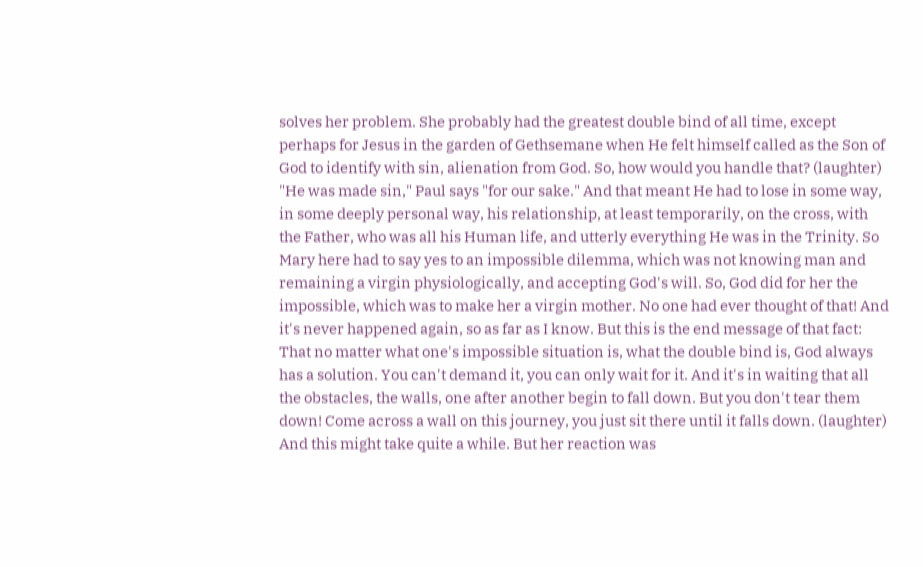solves her problem. She probably had the greatest double bind of all time, except perhaps for Jesus in the garden of Gethsemane when He felt himself called as the Son of God to identify with sin, alienation from God. So, how would you handle that? (laughter) "He was made sin," Paul says "for our sake." And that meant He had to lose in some way, in some deeply personal way, his relationship, at least temporarily, on the cross, with the Father, who was all his Human life, and utterly everything He was in the Trinity. So Mary here had to say yes to an impossible dilemma, which was not knowing man and remaining a virgin physiologically, and accepting God's will. So, God did for her the impossible, which was to make her a virgin mother. No one had ever thought of that! And it's never happened again, so as far as I know. But this is the end message of that fact: That no matter what one's impossible situation is, what the double bind is, God always has a solution. You can't demand it, you can only wait for it. And it's in waiting that all the obstacles, the walls, one after another begin to fall down. But you don't tear them down! Come across a wall on this journey, you just sit there until it falls down. (laughter) And this might take quite a while. But her reaction was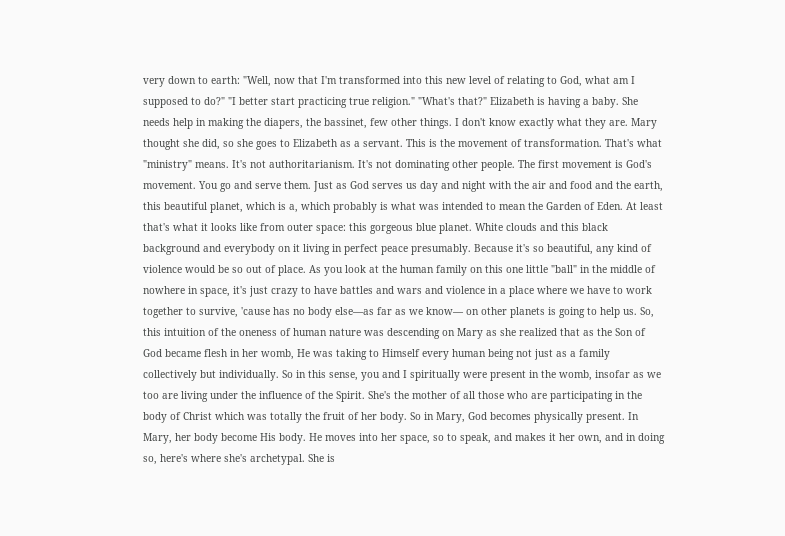very down to earth: "Well, now that I'm transformed into this new level of relating to God, what am I supposed to do?" "I better start practicing true religion." "What's that?" Elizabeth is having a baby. She needs help in making the diapers, the bassinet, few other things. I don't know exactly what they are. Mary thought she did, so she goes to Elizabeth as a servant. This is the movement of transformation. That's what "ministry" means. It's not authoritarianism. It's not dominating other people. The first movement is God's movement. You go and serve them. Just as God serves us day and night with the air and food and the earth, this beautiful planet, which is a, which probably is what was intended to mean the Garden of Eden. At least that's what it looks like from outer space: this gorgeous blue planet. White clouds and this black background and everybody on it living in perfect peace presumably. Because it's so beautiful, any kind of violence would be so out of place. As you look at the human family on this one little "ball" in the middle of nowhere in space, it's just crazy to have battles and wars and violence in a place where we have to work together to survive, 'cause has no body else—as far as we know— on other planets is going to help us. So, this intuition of the oneness of human nature was descending on Mary as she realized that as the Son of God became flesh in her womb, He was taking to Himself every human being not just as a family collectively but individually. So in this sense, you and I spiritually were present in the womb, insofar as we too are living under the influence of the Spirit. She's the mother of all those who are participating in the body of Christ which was totally the fruit of her body. So in Mary, God becomes physically present. In Mary, her body become His body. He moves into her space, so to speak, and makes it her own, and in doing so, here's where she's archetypal. She is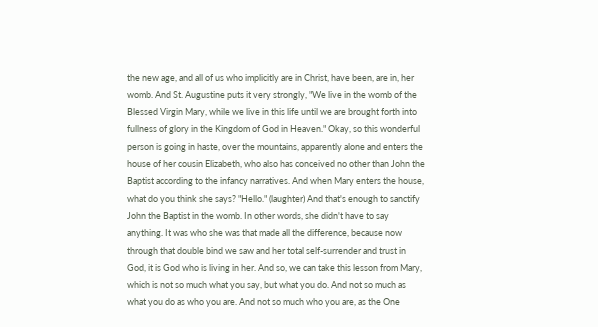the new age, and all of us who implicitly are in Christ, have been, are in, her womb. And St. Augustine puts it very strongly, "We live in the womb of the Blessed Virgin Mary, while we live in this life until we are brought forth into fullness of glory in the Kingdom of God in Heaven." Okay, so this wonderful person is going in haste, over the mountains, apparently alone and enters the house of her cousin Elizabeth, who also has conceived no other than John the Baptist according to the infancy narratives. And when Mary enters the house, what do you think she says? "Hello." (laughter) And that's enough to sanctify John the Baptist in the womb. In other words, she didn't have to say anything. It was who she was that made all the difference, because now through that double bind we saw and her total self-surrender and trust in God, it is God who is living in her. And so, we can take this lesson from Mary, which is not so much what you say, but what you do. And not so much as what you do as who you are. And not so much who you are, as the One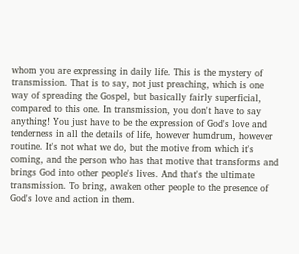whom you are expressing in daily life. This is the mystery of transmission. That is to say, not just preaching, which is one way of spreading the Gospel, but basically fairly superficial, compared to this one. In transmission, you don't have to say anything! You just have to be the expression of God's love and tenderness in all the details of life, however humdrum, however routine. It's not what we do, but the motive from which it's coming, and the person who has that motive that transforms and brings God into other people's lives. And that's the ultimate transmission. To bring, awaken other people to the presence of God's love and action in them.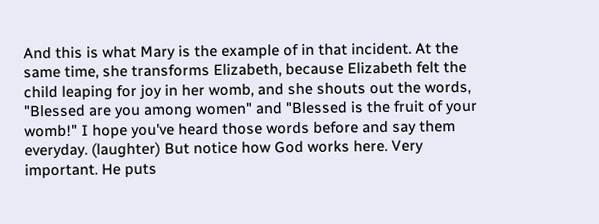And this is what Mary is the example of in that incident. At the same time, she transforms Elizabeth, because Elizabeth felt the child leaping for joy in her womb, and she shouts out the words, "Blessed are you among women" and "Blessed is the fruit of your womb!" I hope you've heard those words before and say them everyday. (laughter) But notice how God works here. Very important. He puts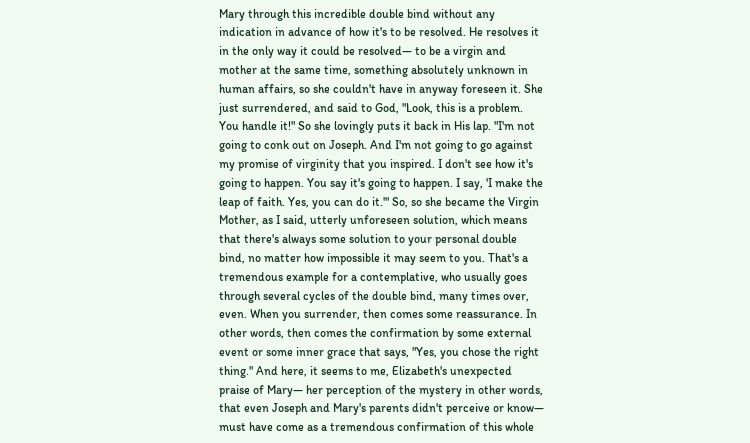Mary through this incredible double bind without any indication in advance of how it's to be resolved. He resolves it in the only way it could be resolved— to be a virgin and mother at the same time, something absolutely unknown in human affairs, so she couldn't have in anyway foreseen it. She just surrendered, and said to God, "Look, this is a problem. You handle it!" So she lovingly puts it back in His lap. "I'm not going to conk out on Joseph. And I'm not going to go against my promise of virginity that you inspired. I don't see how it's going to happen. You say it's going to happen. I say, 'I make the leap of faith. Yes, you can do it.'" So, so she became the Virgin Mother, as I said, utterly unforeseen solution, which means that there's always some solution to your personal double bind, no matter how impossible it may seem to you. That's a tremendous example for a contemplative, who usually goes through several cycles of the double bind, many times over, even. When you surrender, then comes some reassurance. In other words, then comes the confirmation by some external event or some inner grace that says, "Yes, you chose the right thing." And here, it seems to me, Elizabeth's unexpected praise of Mary— her perception of the mystery in other words, that even Joseph and Mary's parents didn't perceive or know— must have come as a tremendous confirmation of this whole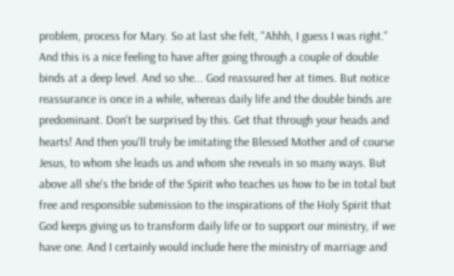problem, process for Mary. So at last she felt, "Ahhh, I guess I was right." And this is a nice feeling to have after going through a couple of double binds at a deep level. And so she... God reassured her at times. But notice reassurance is once in a while, whereas daily life and the double binds are predominant. Don't be surprised by this. Get that through your heads and hearts! And then you'll truly be imitating the Blessed Mother and of course Jesus, to whom she leads us and whom she reveals in so many ways. But above all she's the bride of the Spirit who teaches us how to be in total but free and responsible submission to the inspirations of the Holy Spirit that God keeps giving us to transform daily life or to support our ministry, if we have one. And I certainly would include here the ministry of marriage and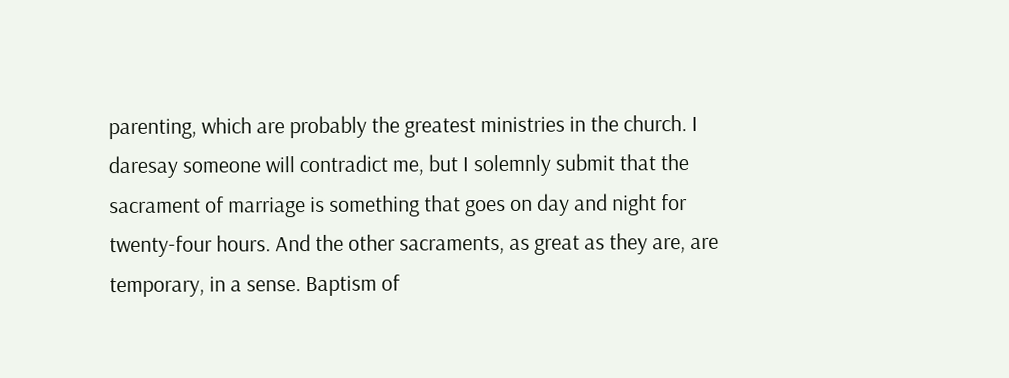parenting, which are probably the greatest ministries in the church. I daresay someone will contradict me, but I solemnly submit that the sacrament of marriage is something that goes on day and night for twenty-four hours. And the other sacraments, as great as they are, are temporary, in a sense. Baptism of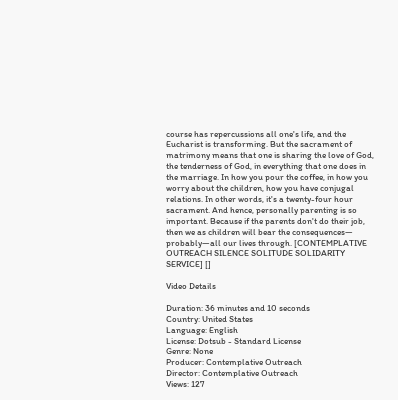course has repercussions all one's life, and the Eucharist is transforming. But the sacrament of matrimony means that one is sharing the love of God, the tenderness of God, in everything that one does in the marriage. In how you pour the coffee, in how you worry about the children, how you have conjugal relations. In other words, it's a twenty-four hour sacrament. And hence, personally parenting is so important. Because if the parents don't do their job, then we as children will bear the consequences— probably—all our lives through. [CONTEMPLATIVE OUTREACH SILENCE SOLITUDE SOLIDARITY SERVICE] []

Video Details

Duration: 36 minutes and 10 seconds
Country: United States
Language: English
License: Dotsub - Standard License
Genre: None
Producer: Contemplative Outreach
Director: Contemplative Outreach
Views: 127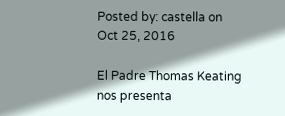Posted by: castella on Oct 25, 2016

El Padre Thomas Keating nos presenta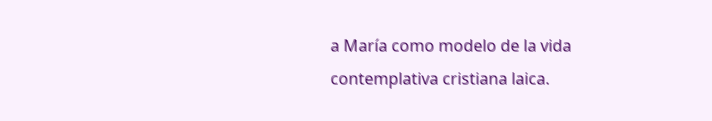a María como modelo de la vida contemplativa cristiana laica.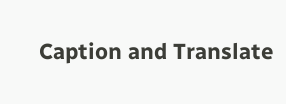Caption and Translate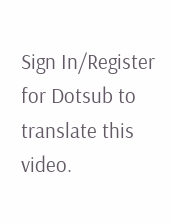Sign In/Register for Dotsub to translate this video.